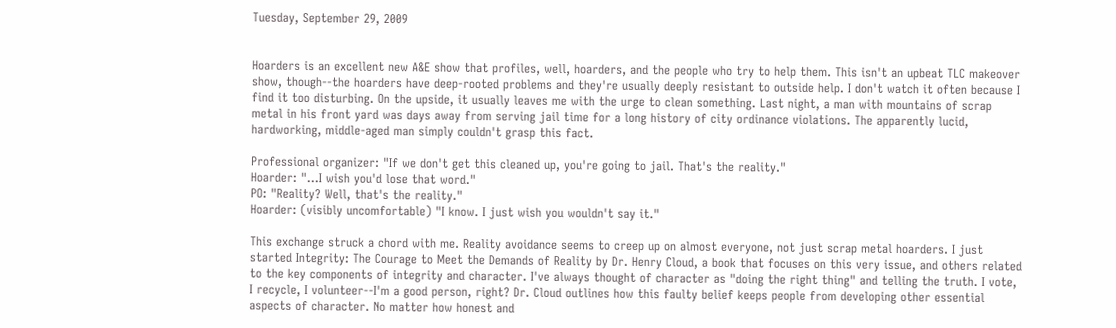Tuesday, September 29, 2009


Hoarders is an excellent new A&E show that profiles, well, hoarders, and the people who try to help them. This isn't an upbeat TLC makeover show, though--the hoarders have deep-rooted problems and they're usually deeply resistant to outside help. I don't watch it often because I find it too disturbing. On the upside, it usually leaves me with the urge to clean something. Last night, a man with mountains of scrap metal in his front yard was days away from serving jail time for a long history of city ordinance violations. The apparently lucid, hardworking, middle-aged man simply couldn't grasp this fact.

Professional organizer: "If we don't get this cleaned up, you're going to jail. That's the reality."
Hoarder: "...I wish you'd lose that word."
PO: "Reality? Well, that's the reality."
Hoarder: (visibly uncomfortable) "I know. I just wish you wouldn't say it."

This exchange struck a chord with me. Reality avoidance seems to creep up on almost everyone, not just scrap metal hoarders. I just started Integrity: The Courage to Meet the Demands of Reality by Dr. Henry Cloud, a book that focuses on this very issue, and others related to the key components of integrity and character. I've always thought of character as "doing the right thing" and telling the truth. I vote, I recycle, I volunteer--I'm a good person, right? Dr. Cloud outlines how this faulty belief keeps people from developing other essential aspects of character. No matter how honest and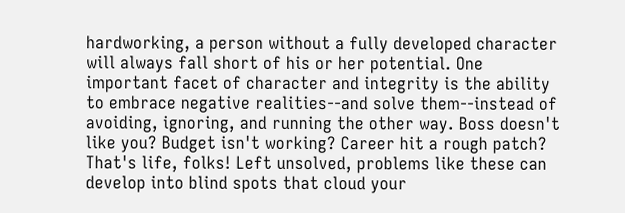hardworking, a person without a fully developed character will always fall short of his or her potential. One important facet of character and integrity is the ability to embrace negative realities--and solve them--instead of avoiding, ignoring, and running the other way. Boss doesn't like you? Budget isn't working? Career hit a rough patch? That's life, folks! Left unsolved, problems like these can develop into blind spots that cloud your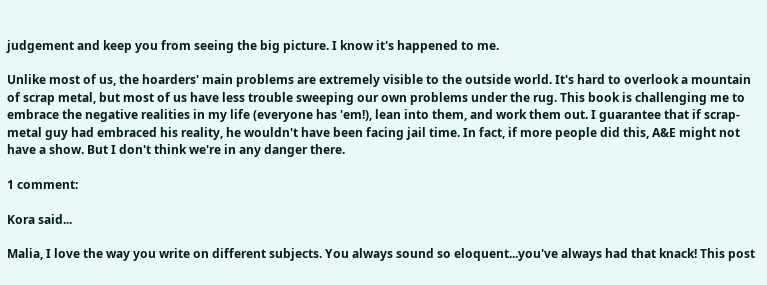judgement and keep you from seeing the big picture. I know it's happened to me.

Unlike most of us, the hoarders' main problems are extremely visible to the outside world. It's hard to overlook a mountain of scrap metal, but most of us have less trouble sweeping our own problems under the rug. This book is challenging me to embrace the negative realities in my life (everyone has 'em!), lean into them, and work them out. I guarantee that if scrap-metal guy had embraced his reality, he wouldn't have been facing jail time. In fact, if more people did this, A&E might not have a show. But I don't think we're in any danger there.

1 comment:

Kora said...

Malia, I love the way you write on different subjects. You always sound so eloquent...you've always had that knack! This post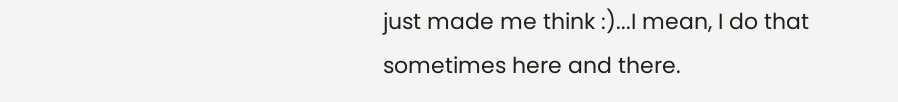just made me think :)...I mean, I do that sometimes here and there.